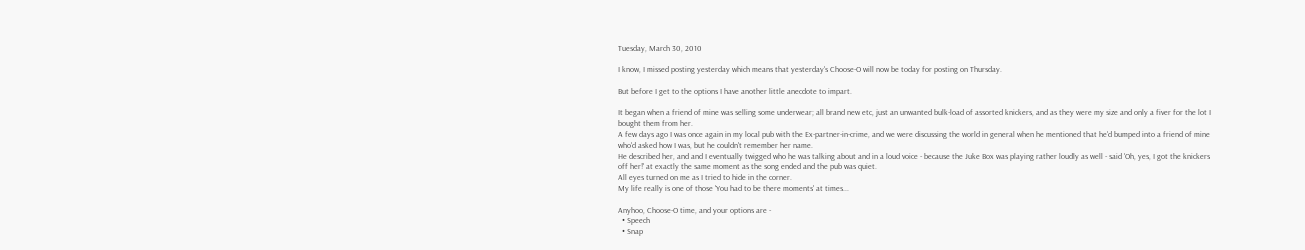Tuesday, March 30, 2010

I know, I missed posting yesterday which means that yesterday's Choose-O will now be today for posting on Thursday.

But before I get to the options I have another little anecdote to impart.

It began when a friend of mine was selling some underwear; all brand new etc, just an unwanted bulk-load of assorted knickers, and as they were my size and only a fiver for the lot I bought them from her.
A few days ago I was once again in my local pub with the Ex-partner-in-crime, and we were discussing the world in general when he mentioned that he'd bumped into a friend of mine who'd asked how I was, but he couldn't remember her name.
He described her, and and I eventually twigged who he was talking about and in a loud voice - because the Juke Box was playing rather loudly as well - said 'Oh, yes, I got the knickers off her!' at exactly the same moment as the song ended and the pub was quiet.
All eyes turned on me as I tried to hide in the corner.
My life really is one of those 'You had to be there moments' at times...

Anyhoo, Choose-O time, and your options are -
  • Speech
  • Snap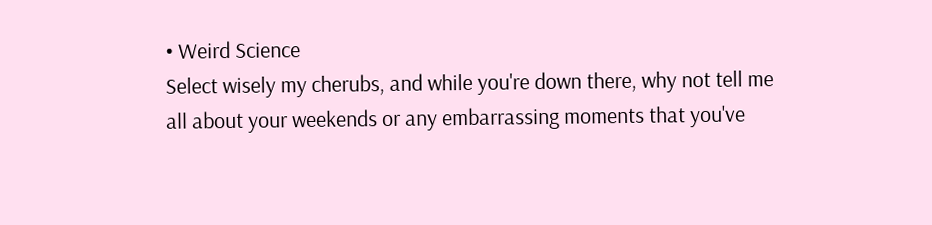• Weird Science
Select wisely my cherubs, and while you're down there, why not tell me all about your weekends or any embarrassing moments that you've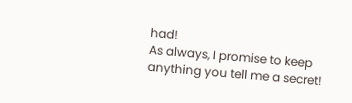had!
As always, I promise to keep anything you tell me a secret!